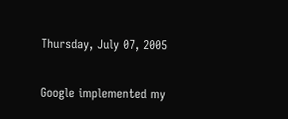Thursday, July 07, 2005

Google implemented my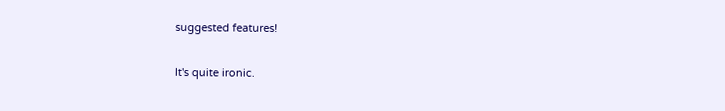suggested features!

It's quite ironic.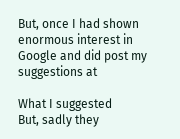But, once I had shown enormous interest in Google and did post my suggestions at

What I suggested
But, sadly they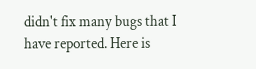didn't fix many bugs that I have reported. Here is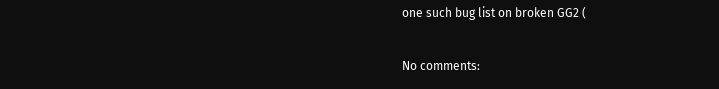one such bug list on broken GG2 (

No comments: